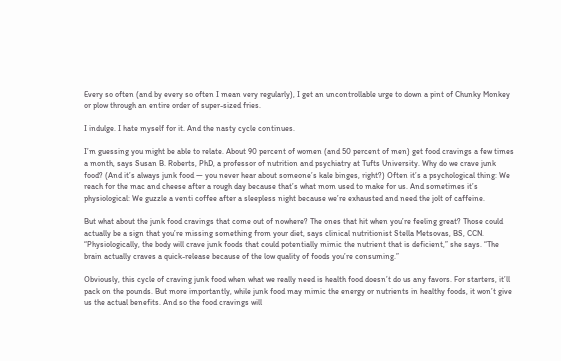Every so often (and by every so often I mean very regularly), I get an uncontrollable urge to down a pint of Chunky Monkey or plow through an entire order of super-sized fries.

I indulge. I hate myself for it. And the nasty cycle continues.

I’m guessing you might be able to relate. About 90 percent of women (and 50 percent of men) get food cravings a few times a month, says Susan B. Roberts, PhD, a professor of nutrition and psychiatry at Tufts University. Why do we crave junk food? (And it’s always junk food — you never hear about someone’s kale binges, right?) Often it’s a psychological thing: We reach for the mac and cheese after a rough day because that’s what mom used to make for us. And sometimes it’s physiological: We guzzle a venti coffee after a sleepless night because we’re exhausted and need the jolt of caffeine.

But what about the junk food cravings that come out of nowhere? The ones that hit when you’re feeling great? Those could actually be a sign that you’re missing something from your diet, says clinical nutritionist Stella Metsovas, BS, CCN. “Physiologically, the body will crave junk foods that could potentially mimic the nutrient that is deficient,” she says. “The brain actually craves a quick-release because of the low quality of foods you’re consuming.”

Obviously, this cycle of craving junk food when what we really need is health food doesn’t do us any favors. For starters, it’ll pack on the pounds. But more importantly, while junk food may mimic the energy or nutrients in healthy foods, it won’t give us the actual benefits. And so the food cravings will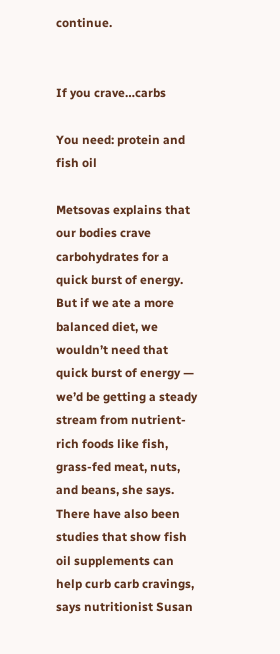continue.


If you crave…carbs

You need: protein and fish oil

Metsovas explains that our bodies crave carbohydrates for a quick burst of energy. But if we ate a more balanced diet, we wouldn’t need that quick burst of energy — we’d be getting a steady stream from nutrient-rich foods like fish, grass-fed meat, nuts, and beans, she says. There have also been studies that show fish oil supplements can help curb carb cravings, says nutritionist Susan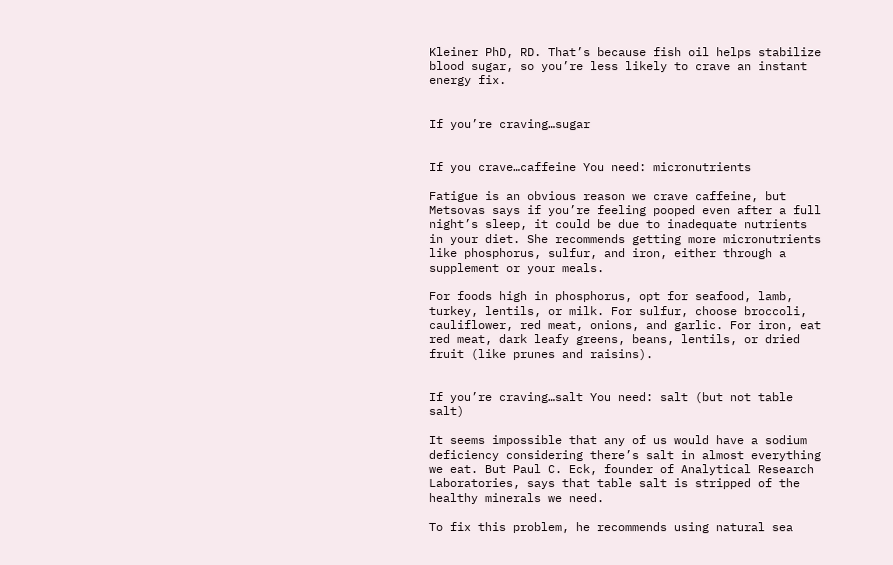Kleiner PhD, RD. That’s because fish oil helps stabilize blood sugar, so you’re less likely to crave an instant energy fix.


If you’re craving…sugar


If you crave…caffeine You need: micronutrients

Fatigue is an obvious reason we crave caffeine, but Metsovas says if you’re feeling pooped even after a full night’s sleep, it could be due to inadequate nutrients in your diet. She recommends getting more micronutrients like phosphorus, sulfur, and iron, either through a supplement or your meals.

For foods high in phosphorus, opt for seafood, lamb, turkey, lentils, or milk. For sulfur, choose broccoli, cauliflower, red meat, onions, and garlic. For iron, eat red meat, dark leafy greens, beans, lentils, or dried fruit (like prunes and raisins).


If you’re craving…salt You need: salt (but not table salt)

It seems impossible that any of us would have a sodium deficiency considering there’s salt in almost everything we eat. But Paul C. Eck, founder of Analytical Research Laboratories, says that table salt is stripped of the healthy minerals we need.

To fix this problem, he recommends using natural sea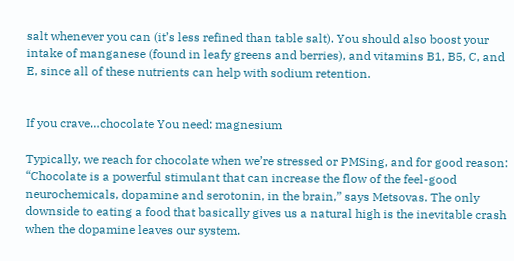salt whenever you can (it’s less refined than table salt). You should also boost your intake of manganese (found in leafy greens and berries), and vitamins B1, B5, C, and E, since all of these nutrients can help with sodium retention.


If you crave…chocolate You need: magnesium

Typically, we reach for chocolate when we’re stressed or PMSing, and for good reason: “Chocolate is a powerful stimulant that can increase the flow of the feel-good neurochemicals, dopamine and serotonin, in the brain,” says Metsovas. The only downside to eating a food that basically gives us a natural high is the inevitable crash when the dopamine leaves our system.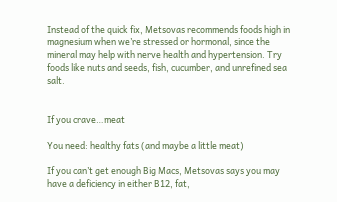Instead of the quick fix, Metsovas recommends foods high in magnesium when we’re stressed or hormonal, since the mineral may help with nerve health and hypertension. Try foods like nuts and seeds, fish, cucumber, and unrefined sea salt.


If you crave…meat

You need: healthy fats (and maybe a little meat)

If you can’t get enough Big Macs, Metsovas says you may have a deficiency in either B12, fat,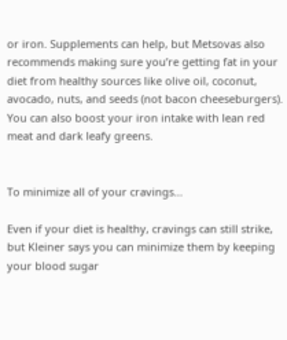or iron. Supplements can help, but Metsovas also recommends making sure you’re getting fat in your diet from healthy sources like olive oil, coconut, avocado, nuts, and seeds (not bacon cheeseburgers). You can also boost your iron intake with lean red meat and dark leafy greens.


To minimize all of your cravings…

Even if your diet is healthy, cravings can still strike, but Kleiner says you can minimize them by keeping your blood sugar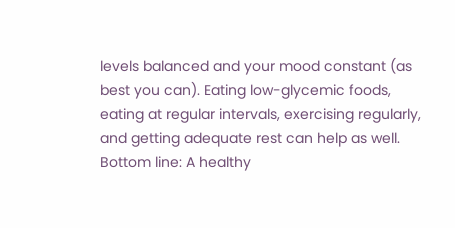levels balanced and your mood constant (as best you can). Eating low-glycemic foods, eating at regular intervals, exercising regularly, and getting adequate rest can help as well. Bottom line: A healthy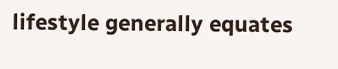lifestyle generally equates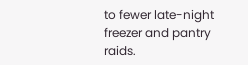to fewer late-night freezer and pantry raids.